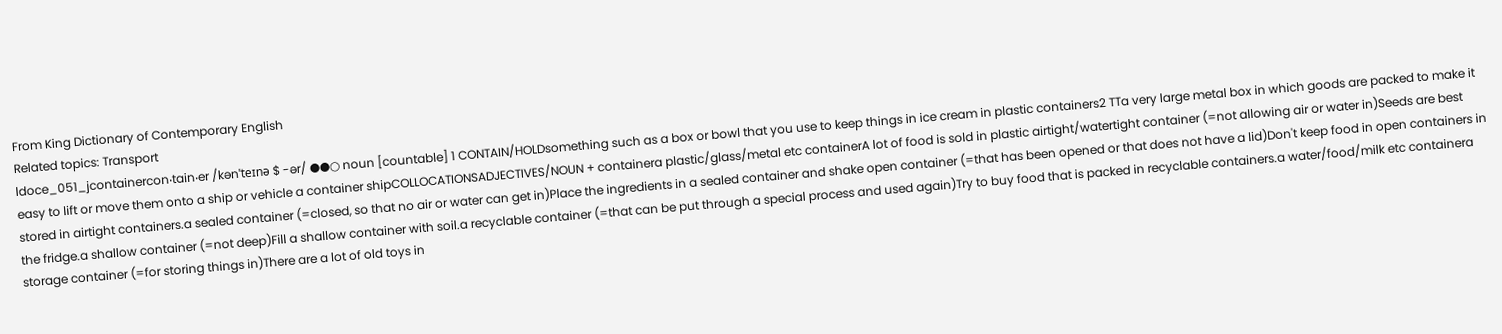From King Dictionary of Contemporary English
Related topics: Transport
ldoce_051_jcontainercon‧tain‧er /kənˈteɪnə $ -ər/ ●●○ noun [countable] 1 CONTAIN/HOLDsomething such as a box or bowl that you use to keep things in ice cream in plastic containers2 TTa very large metal box in which goods are packed to make it easy to lift or move them onto a ship or vehicle a container shipCOLLOCATIONSADJECTIVES/NOUN + containera plastic/glass/metal etc containerA lot of food is sold in plastic airtight/watertight container (=not allowing air or water in)Seeds are best stored in airtight containers.a sealed container (=closed, so that no air or water can get in)Place the ingredients in a sealed container and shake open container (=that has been opened or that does not have a lid)Don't keep food in open containers in the fridge.a shallow container (=not deep)Fill a shallow container with soil.a recyclable container (=that can be put through a special process and used again)Try to buy food that is packed in recyclable containers.a water/food/milk etc containera storage container (=for storing things in)There are a lot of old toys in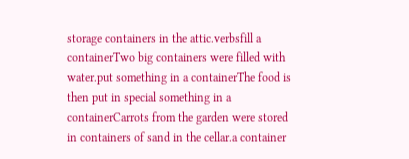storage containers in the attic.verbsfill a containerTwo big containers were filled with water.put something in a containerThe food is then put in special something in a containerCarrots from the garden were stored in containers of sand in the cellar.a container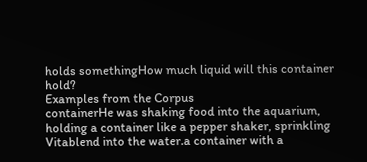holds somethingHow much liquid will this container hold?
Examples from the Corpus
containerHe was shaking food into the aquarium, holding a container like a pepper shaker, sprinkling Vitablend into the water.a container with a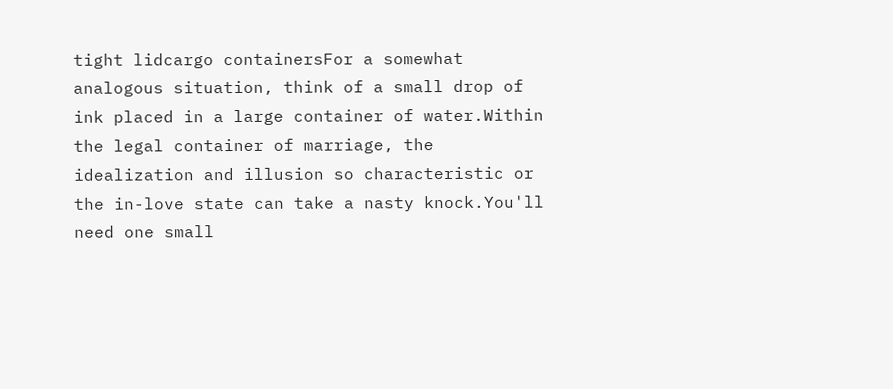tight lidcargo containersFor a somewhat analogous situation, think of a small drop of ink placed in a large container of water.Within the legal container of marriage, the idealization and illusion so characteristic or the in-love state can take a nasty knock.You'll need one small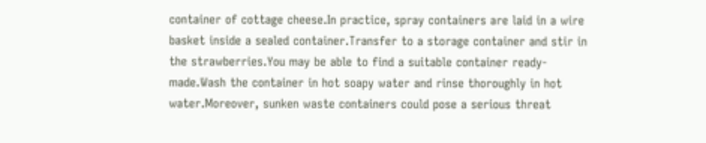container of cottage cheese.In practice, spray containers are laid in a wire basket inside a sealed container.Transfer to a storage container and stir in the strawberries.You may be able to find a suitable container ready-made.Wash the container in hot soapy water and rinse thoroughly in hot water.Moreover, sunken waste containers could pose a serious threat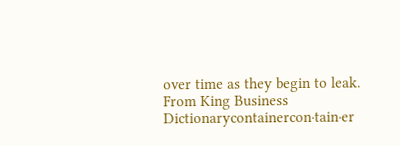over time as they begin to leak.
From King Business Dictionarycontainercon‧tain‧er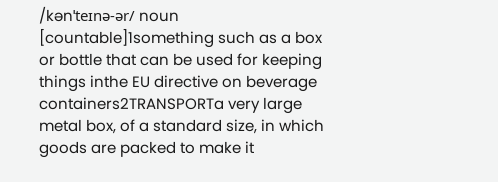/kənˈteɪnə-ər/ noun [countable]1something such as a box or bottle that can be used for keeping things inthe EU directive on beverage containers2TRANSPORTa very large metal box, of a standard size, in which goods are packed to make it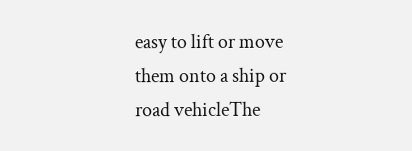easy to lift or move them onto a ship or road vehicleThe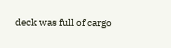deck was full of cargo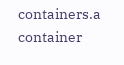containers.a container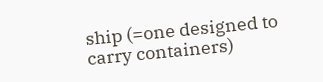ship (=one designed to carry containers)